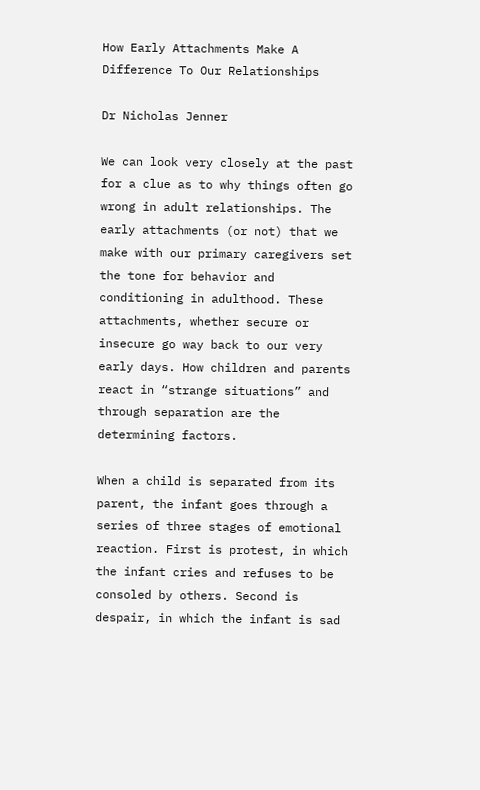How Early Attachments Make A Difference To Our Relationships

Dr Nicholas Jenner

We can look very closely at the past for a clue as to why things often go wrong in adult relationships. The early attachments (or not) that we make with our primary caregivers set the tone for behavior and conditioning in adulthood. These attachments, whether secure or insecure go way back to our very early days. How children and parents react in “strange situations” and through separation are the determining factors.

When a child is separated from its parent, the infant goes through a series of three stages of emotional reaction. First is protest, in which the infant cries and refuses to be consoled by others. Second is despair, in which the infant is sad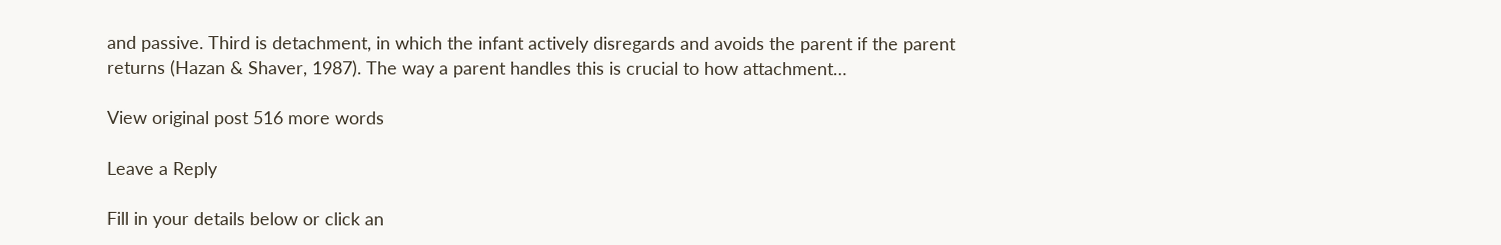and passive. Third is detachment, in which the infant actively disregards and avoids the parent if the parent returns (Hazan & Shaver, 1987). The way a parent handles this is crucial to how attachment…

View original post 516 more words

Leave a Reply

Fill in your details below or click an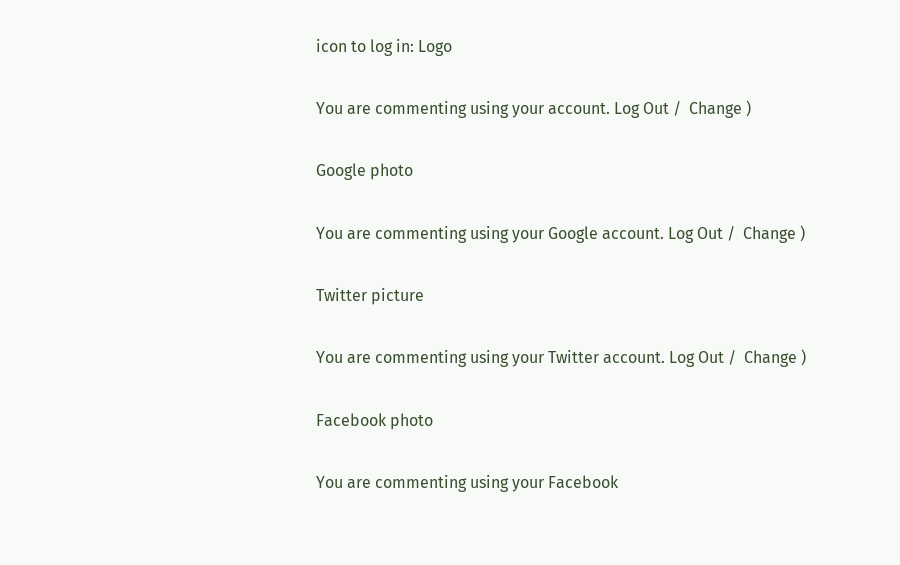icon to log in: Logo

You are commenting using your account. Log Out /  Change )

Google photo

You are commenting using your Google account. Log Out /  Change )

Twitter picture

You are commenting using your Twitter account. Log Out /  Change )

Facebook photo

You are commenting using your Facebook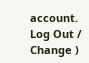account. Log Out /  Change )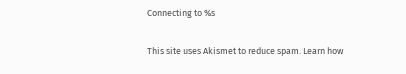Connecting to %s

This site uses Akismet to reduce spam. Learn how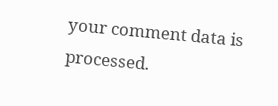your comment data is processed.